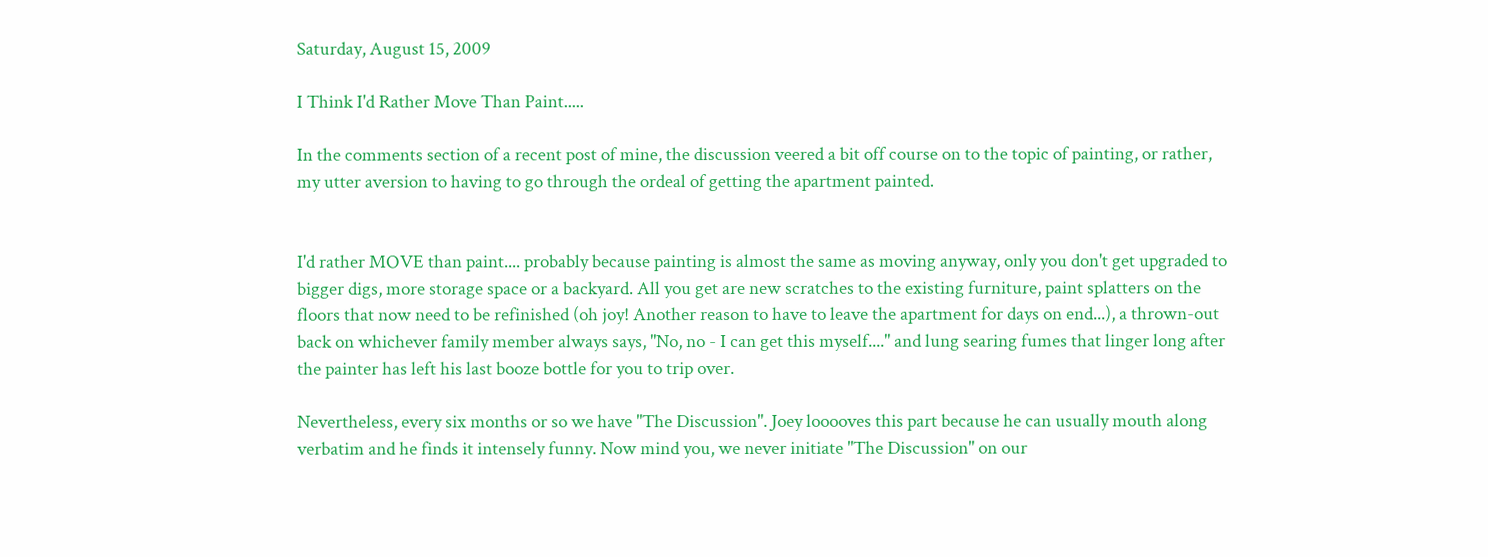Saturday, August 15, 2009

I Think I'd Rather Move Than Paint.....

In the comments section of a recent post of mine, the discussion veered a bit off course on to the topic of painting, or rather, my utter aversion to having to go through the ordeal of getting the apartment painted.


I'd rather MOVE than paint.... probably because painting is almost the same as moving anyway, only you don't get upgraded to bigger digs, more storage space or a backyard. All you get are new scratches to the existing furniture, paint splatters on the floors that now need to be refinished (oh joy! Another reason to have to leave the apartment for days on end...), a thrown-out back on whichever family member always says, "No, no - I can get this myself...." and lung searing fumes that linger long after the painter has left his last booze bottle for you to trip over.

Nevertheless, every six months or so we have "The Discussion". Joey looooves this part because he can usually mouth along verbatim and he finds it intensely funny. Now mind you, we never initiate "The Discussion" on our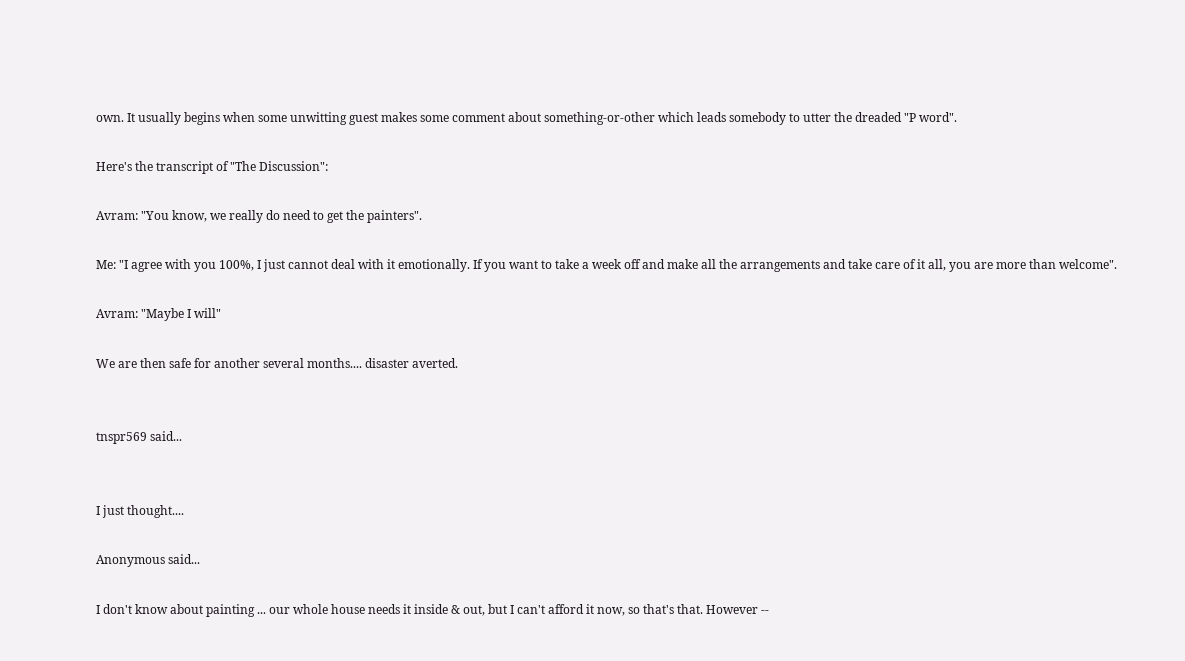own. It usually begins when some unwitting guest makes some comment about something-or-other which leads somebody to utter the dreaded "P word".

Here's the transcript of "The Discussion":

Avram: "You know, we really do need to get the painters".

Me: "I agree with you 100%, I just cannot deal with it emotionally. If you want to take a week off and make all the arrangements and take care of it all, you are more than welcome".

Avram: "Maybe I will"

We are then safe for another several months.... disaster averted.


tnspr569 said...


I just thought....

Anonymous said...

I don't know about painting ... our whole house needs it inside & out, but I can't afford it now, so that's that. However --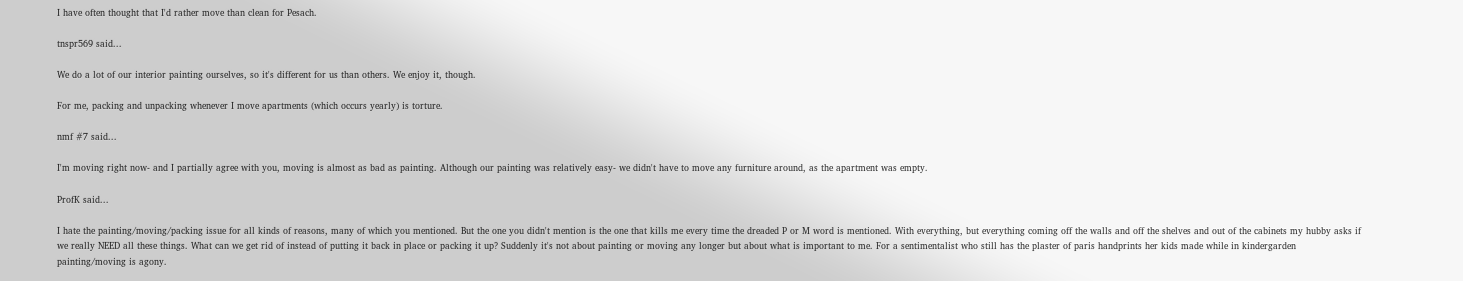I have often thought that I'd rather move than clean for Pesach.

tnspr569 said...

We do a lot of our interior painting ourselves, so it's different for us than others. We enjoy it, though.

For me, packing and unpacking whenever I move apartments (which occurs yearly) is torture.

nmf #7 said...

I'm moving right now- and I partially agree with you, moving is almost as bad as painting. Although our painting was relatively easy- we didn't have to move any furniture around, as the apartment was empty.

ProfK said...

I hate the painting/moving/packing issue for all kinds of reasons, many of which you mentioned. But the one you didn't mention is the one that kills me every time the dreaded P or M word is mentioned. With everything, but everything coming off the walls and off the shelves and out of the cabinets my hubby asks if we really NEED all these things. What can we get rid of instead of putting it back in place or packing it up? Suddenly it's not about painting or moving any longer but about what is important to me. For a sentimentalist who still has the plaster of paris handprints her kids made while in kindergarden painting/moving is agony.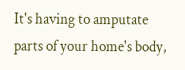It's having to amputate parts of your home's body,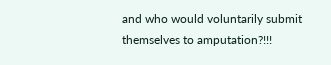and who would voluntarily submit themselves to amputation?!!!